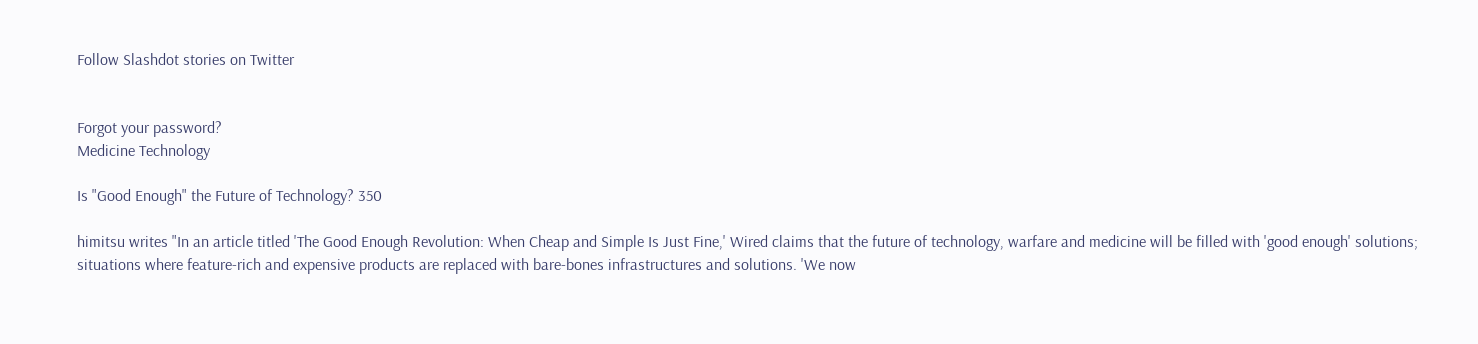Follow Slashdot stories on Twitter


Forgot your password?
Medicine Technology

Is "Good Enough" the Future of Technology? 350

himitsu writes "In an article titled 'The Good Enough Revolution: When Cheap and Simple Is Just Fine,' Wired claims that the future of technology, warfare and medicine will be filled with 'good enough' solutions; situations where feature-rich and expensive products are replaced with bare-bones infrastructures and solutions. 'We now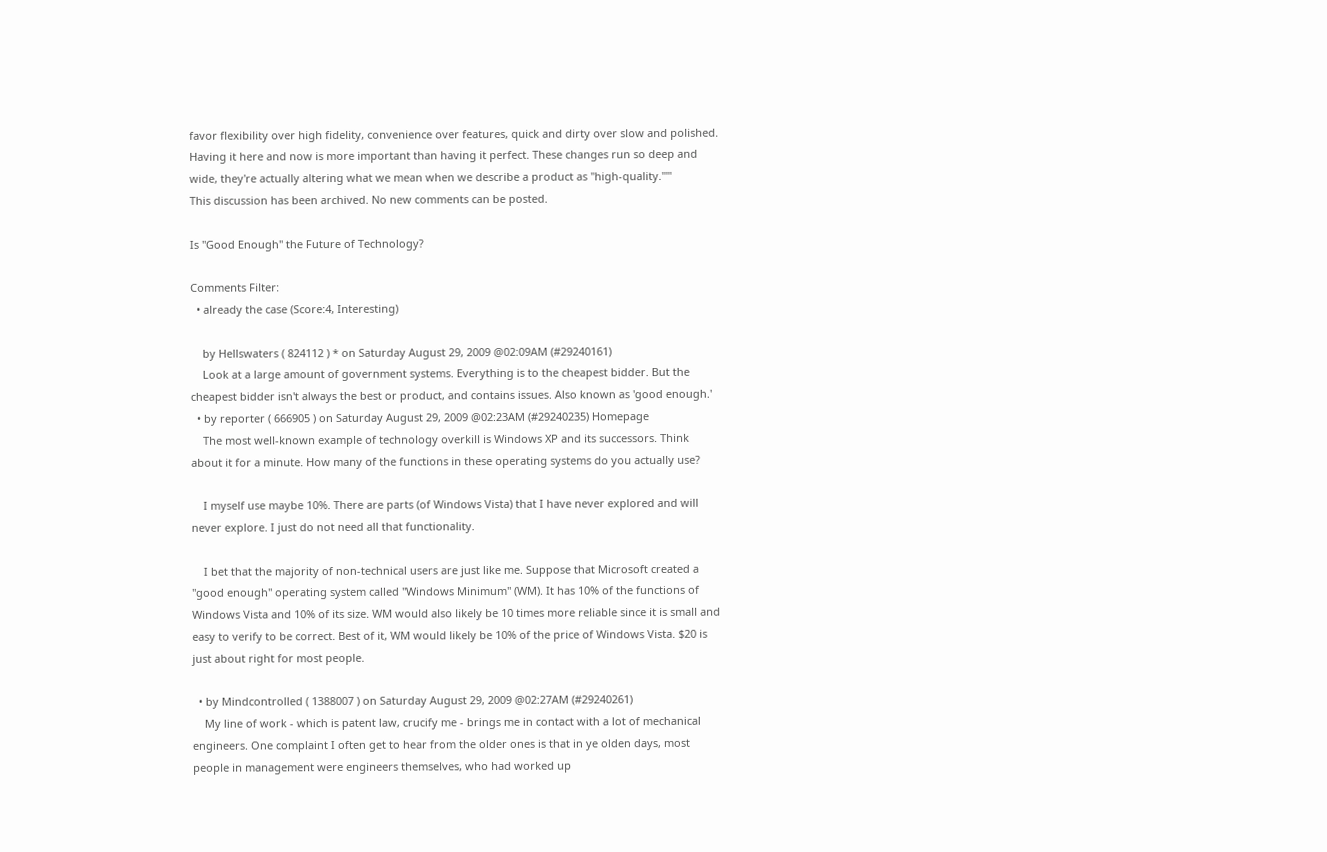favor flexibility over high fidelity, convenience over features, quick and dirty over slow and polished. Having it here and now is more important than having it perfect. These changes run so deep and wide, they're actually altering what we mean when we describe a product as "high-quality."'"
This discussion has been archived. No new comments can be posted.

Is "Good Enough" the Future of Technology?

Comments Filter:
  • already the case (Score:4, Interesting)

    by Hellswaters ( 824112 ) * on Saturday August 29, 2009 @02:09AM (#29240161)
    Look at a large amount of government systems. Everything is to the cheapest bidder. But the cheapest bidder isn't always the best or product, and contains issues. Also known as 'good enough.'
  • by reporter ( 666905 ) on Saturday August 29, 2009 @02:23AM (#29240235) Homepage
    The most well-known example of technology overkill is Windows XP and its successors. Think about it for a minute. How many of the functions in these operating systems do you actually use?

    I myself use maybe 10%. There are parts (of Windows Vista) that I have never explored and will never explore. I just do not need all that functionality.

    I bet that the majority of non-technical users are just like me. Suppose that Microsoft created a "good enough" operating system called "Windows Minimum" (WM). It has 10% of the functions of Windows Vista and 10% of its size. WM would also likely be 10 times more reliable since it is small and easy to verify to be correct. Best of it, WM would likely be 10% of the price of Windows Vista. $20 is just about right for most people.

  • by Mindcontrolled ( 1388007 ) on Saturday August 29, 2009 @02:27AM (#29240261)
    My line of work - which is patent law, crucify me - brings me in contact with a lot of mechanical engineers. One complaint I often get to hear from the older ones is that in ye olden days, most people in management were engineers themselves, who had worked up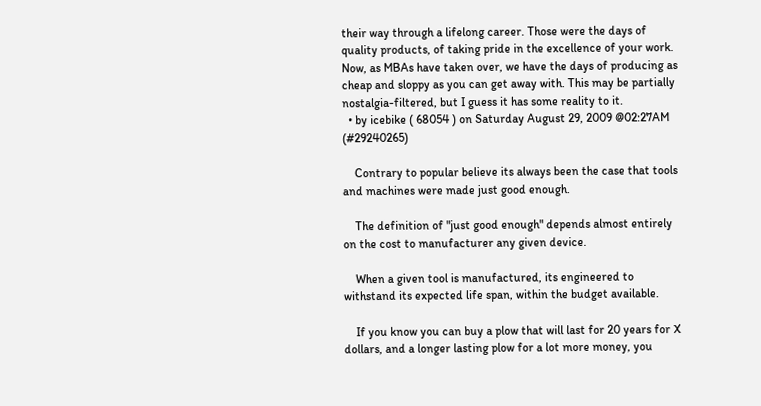their way through a lifelong career. Those were the days of quality products, of taking pride in the excellence of your work. Now, as MBAs have taken over, we have the days of producing as cheap and sloppy as you can get away with. This may be partially nostalgia-filtered, but I guess it has some reality to it.
  • by icebike ( 68054 ) on Saturday August 29, 2009 @02:27AM (#29240265)

    Contrary to popular believe its always been the case that tools and machines were made just good enough.

    The definition of "just good enough" depends almost entirely on the cost to manufacturer any given device.

    When a given tool is manufactured, its engineered to withstand its expected life span, within the budget available.

    If you know you can buy a plow that will last for 20 years for X dollars, and a longer lasting plow for a lot more money, you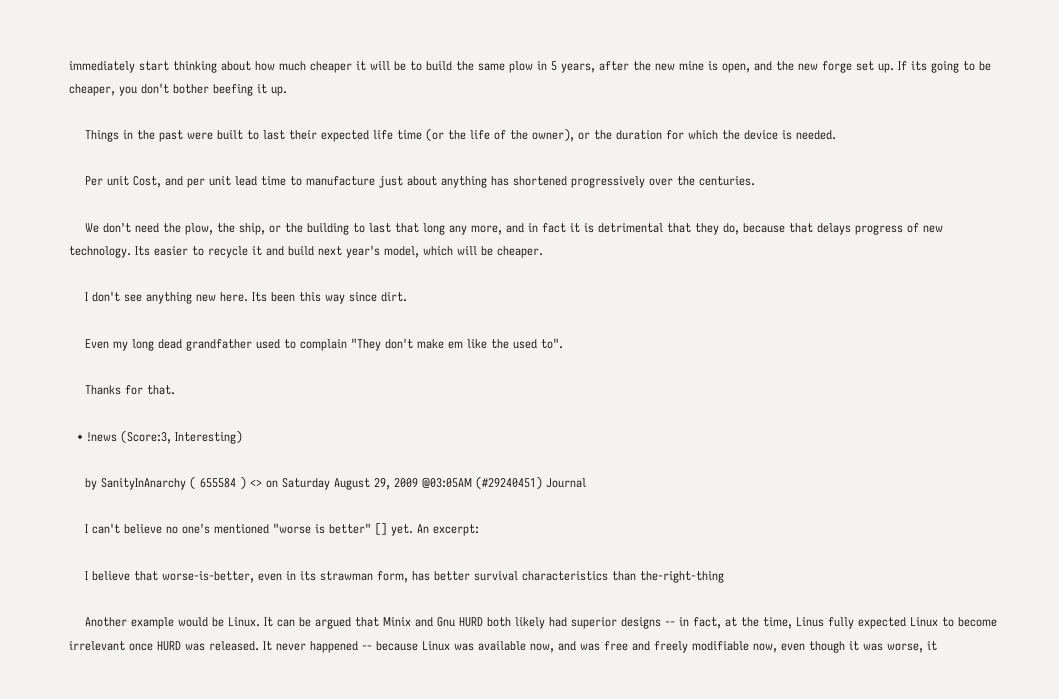immediately start thinking about how much cheaper it will be to build the same plow in 5 years, after the new mine is open, and the new forge set up. If its going to be cheaper, you don't bother beefing it up.

    Things in the past were built to last their expected life time (or the life of the owner), or the duration for which the device is needed.

    Per unit Cost, and per unit lead time to manufacture just about anything has shortened progressively over the centuries.

    We don't need the plow, the ship, or the building to last that long any more, and in fact it is detrimental that they do, because that delays progress of new technology. Its easier to recycle it and build next year's model, which will be cheaper.

    I don't see anything new here. Its been this way since dirt.

    Even my long dead grandfather used to complain "They don't make em like the used to".

    Thanks for that.

  • !news (Score:3, Interesting)

    by SanityInAnarchy ( 655584 ) <> on Saturday August 29, 2009 @03:05AM (#29240451) Journal

    I can't believe no one's mentioned "worse is better" [] yet. An excerpt:

    I believe that worse-is-better, even in its strawman form, has better survival characteristics than the-right-thing

    Another example would be Linux. It can be argued that Minix and Gnu HURD both likely had superior designs -- in fact, at the time, Linus fully expected Linux to become irrelevant once HURD was released. It never happened -- because Linux was available now, and was free and freely modifiable now, even though it was worse, it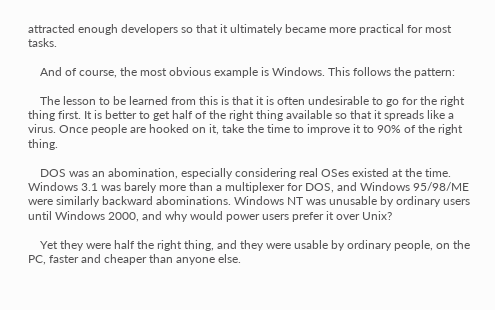attracted enough developers so that it ultimately became more practical for most tasks.

    And of course, the most obvious example is Windows. This follows the pattern:

    The lesson to be learned from this is that it is often undesirable to go for the right thing first. It is better to get half of the right thing available so that it spreads like a virus. Once people are hooked on it, take the time to improve it to 90% of the right thing.

    DOS was an abomination, especially considering real OSes existed at the time. Windows 3.1 was barely more than a multiplexer for DOS, and Windows 95/98/ME were similarly backward abominations. Windows NT was unusable by ordinary users until Windows 2000, and why would power users prefer it over Unix?

    Yet they were half the right thing, and they were usable by ordinary people, on the PC, faster and cheaper than anyone else.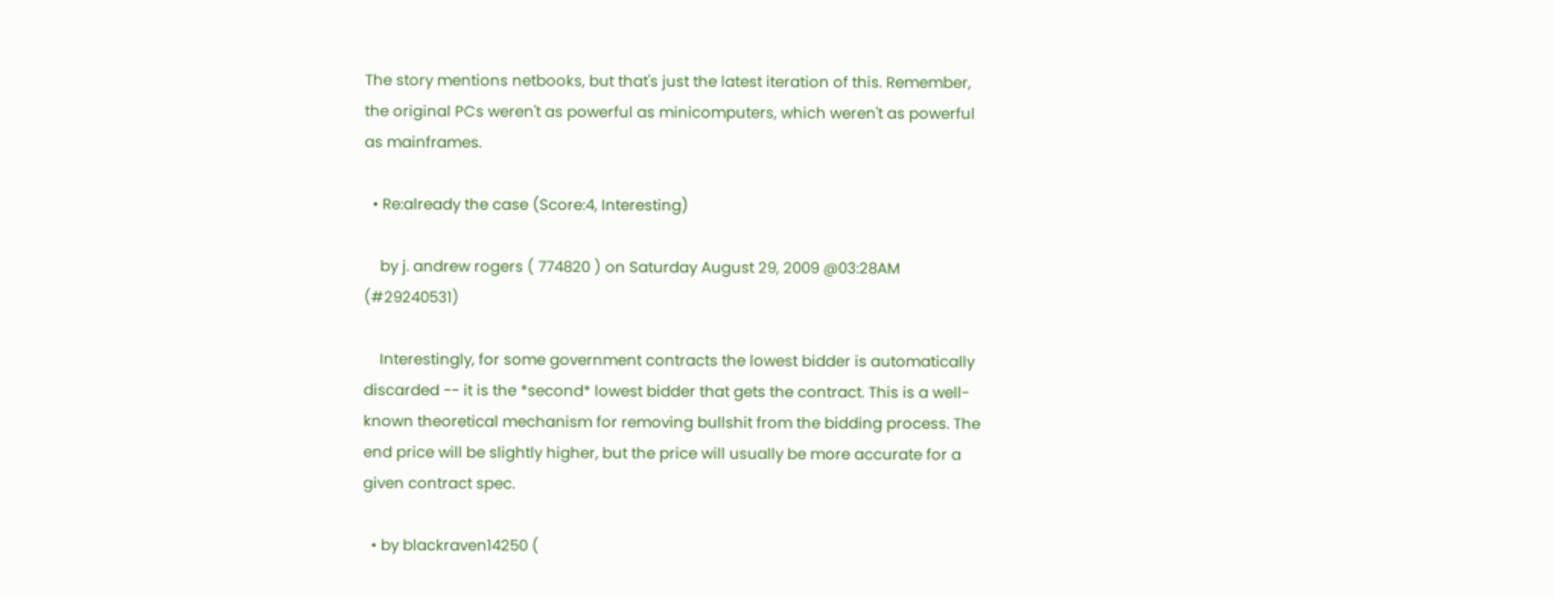The story mentions netbooks, but that's just the latest iteration of this. Remember, the original PCs weren't as powerful as minicomputers, which weren't as powerful as mainframes.

  • Re:already the case (Score:4, Interesting)

    by j. andrew rogers ( 774820 ) on Saturday August 29, 2009 @03:28AM (#29240531)

    Interestingly, for some government contracts the lowest bidder is automatically discarded -- it is the *second* lowest bidder that gets the contract. This is a well-known theoretical mechanism for removing bullshit from the bidding process. The end price will be slightly higher, but the price will usually be more accurate for a given contract spec.

  • by blackraven14250 (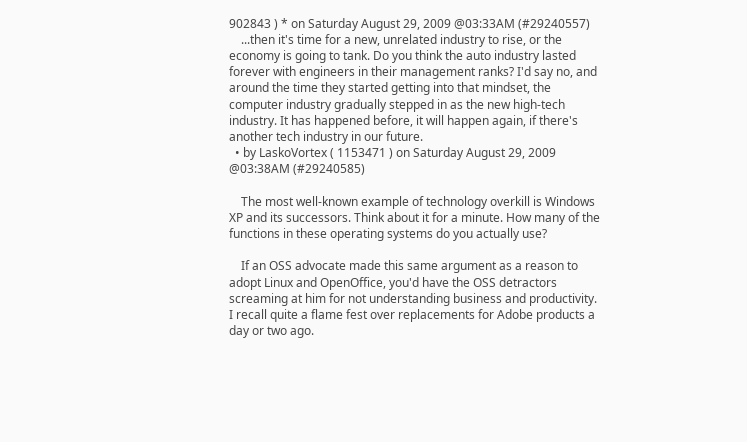902843 ) * on Saturday August 29, 2009 @03:33AM (#29240557)
    ...then it's time for a new, unrelated industry to rise, or the economy is going to tank. Do you think the auto industry lasted forever with engineers in their management ranks? I'd say no, and around the time they started getting into that mindset, the computer industry gradually stepped in as the new high-tech industry. It has happened before, it will happen again, if there's another tech industry in our future.
  • by LaskoVortex ( 1153471 ) on Saturday August 29, 2009 @03:38AM (#29240585)

    The most well-known example of technology overkill is Windows XP and its successors. Think about it for a minute. How many of the functions in these operating systems do you actually use?

    If an OSS advocate made this same argument as a reason to adopt Linux and OpenOffice, you'd have the OSS detractors screaming at him for not understanding business and productivity. I recall quite a flame fest over replacements for Adobe products a day or two ago.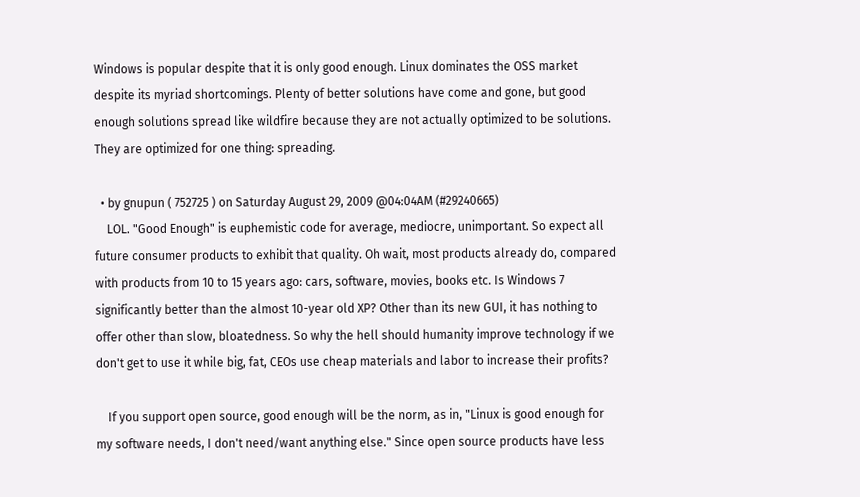Windows is popular despite that it is only good enough. Linux dominates the OSS market despite its myriad shortcomings. Plenty of better solutions have come and gone, but good enough solutions spread like wildfire because they are not actually optimized to be solutions. They are optimized for one thing: spreading.

  • by gnupun ( 752725 ) on Saturday August 29, 2009 @04:04AM (#29240665)
    LOL. "Good Enough" is euphemistic code for average, mediocre, unimportant. So expect all future consumer products to exhibit that quality. Oh wait, most products already do, compared with products from 10 to 15 years ago: cars, software, movies, books etc. Is Windows 7 significantly better than the almost 10-year old XP? Other than its new GUI, it has nothing to offer other than slow, bloatedness. So why the hell should humanity improve technology if we don't get to use it while big, fat, CEOs use cheap materials and labor to increase their profits?

    If you support open source, good enough will be the norm, as in, "Linux is good enough for my software needs, I don't need/want anything else." Since open source products have less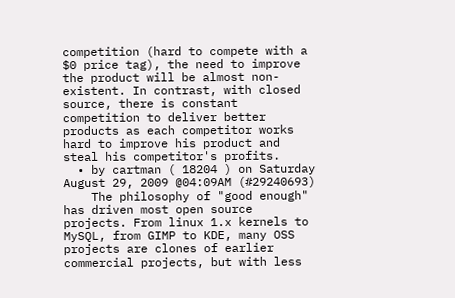competition (hard to compete with a $0 price tag), the need to improve the product will be almost non-existent. In contrast, with closed source, there is constant competition to deliver better products as each competitor works hard to improve his product and steal his competitor's profits.
  • by cartman ( 18204 ) on Saturday August 29, 2009 @04:09AM (#29240693)
    The philosophy of "good enough" has driven most open source projects. From linux 1.x kernels to MySQL, from GIMP to KDE, many OSS projects are clones of earlier commercial projects, but with less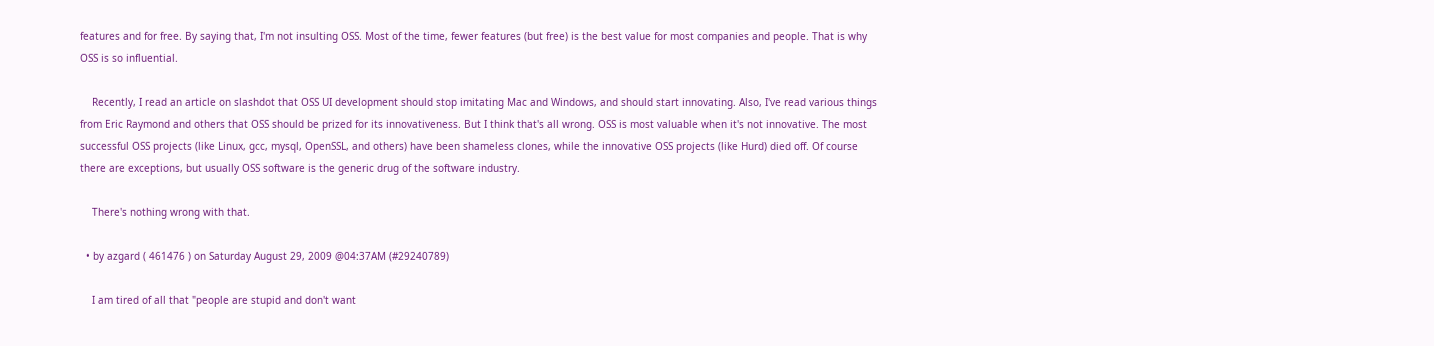features and for free. By saying that, I'm not insulting OSS. Most of the time, fewer features (but free) is the best value for most companies and people. That is why OSS is so influential.

    Recently, I read an article on slashdot that OSS UI development should stop imitating Mac and Windows, and should start innovating. Also, I've read various things from Eric Raymond and others that OSS should be prized for its innovativeness. But I think that's all wrong. OSS is most valuable when it's not innovative. The most successful OSS projects (like Linux, gcc, mysql, OpenSSL, and others) have been shameless clones, while the innovative OSS projects (like Hurd) died off. Of course there are exceptions, but usually OSS software is the generic drug of the software industry.

    There's nothing wrong with that.

  • by azgard ( 461476 ) on Saturday August 29, 2009 @04:37AM (#29240789)

    I am tired of all that "people are stupid and don't want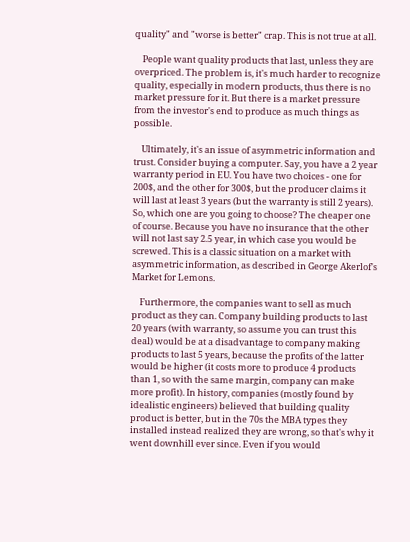quality" and "worse is better" crap. This is not true at all.

    People want quality products that last, unless they are overpriced. The problem is, it's much harder to recognize quality, especially in modern products, thus there is no market pressure for it. But there is a market pressure from the investor's end to produce as much things as possible.

    Ultimately, it's an issue of asymmetric information and trust. Consider buying a computer. Say, you have a 2 year warranty period in EU. You have two choices - one for 200$, and the other for 300$, but the producer claims it will last at least 3 years (but the warranty is still 2 years). So, which one are you going to choose? The cheaper one of course. Because you have no insurance that the other will not last say 2.5 year, in which case you would be screwed. This is a classic situation on a market with asymmetric information, as described in George Akerlof's Market for Lemons.

    Furthermore, the companies want to sell as much product as they can. Company building products to last 20 years (with warranty, so assume you can trust this deal) would be at a disadvantage to company making products to last 5 years, because the profits of the latter would be higher (it costs more to produce 4 products than 1, so with the same margin, company can make more profit). In history, companies (mostly found by idealistic engineers) believed that building quality product is better, but in the 70s the MBA types they installed instead realized they are wrong, so that's why it went downhill ever since. Even if you would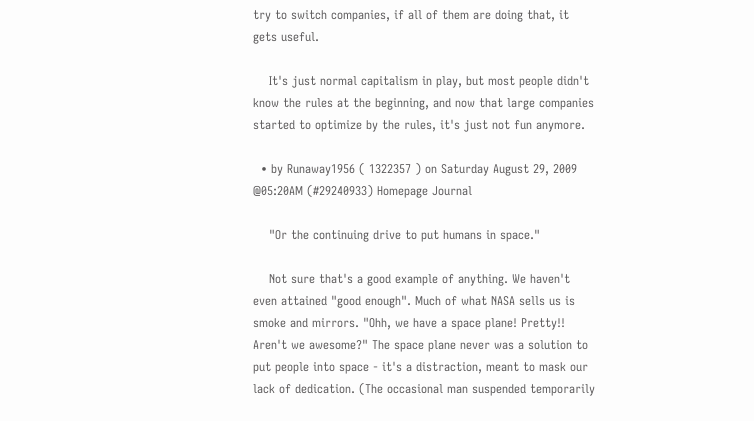try to switch companies, if all of them are doing that, it gets useful.

    It's just normal capitalism in play, but most people didn't know the rules at the beginning, and now that large companies started to optimize by the rules, it's just not fun anymore.

  • by Runaway1956 ( 1322357 ) on Saturday August 29, 2009 @05:20AM (#29240933) Homepage Journal

    "Or the continuing drive to put humans in space."

    Not sure that's a good example of anything. We haven't even attained "good enough". Much of what NASA sells us is smoke and mirrors. "Ohh, we have a space plane! Pretty!! Aren't we awesome?" The space plane never was a solution to put people into space - it's a distraction, meant to mask our lack of dedication. (The occasional man suspended temporarily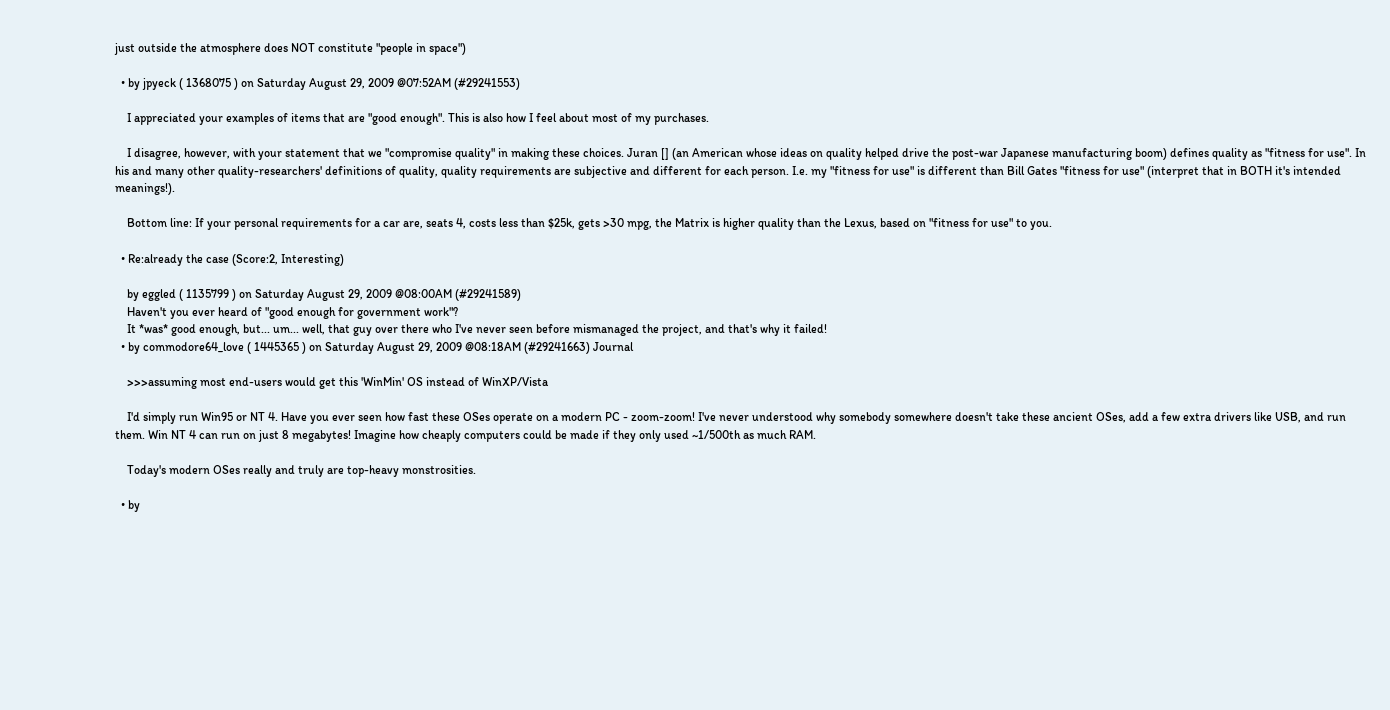just outside the atmosphere does NOT constitute "people in space")

  • by jpyeck ( 1368075 ) on Saturday August 29, 2009 @07:52AM (#29241553)

    I appreciated your examples of items that are "good enough". This is also how I feel about most of my purchases.

    I disagree, however, with your statement that we "compromise quality" in making these choices. Juran [] (an American whose ideas on quality helped drive the post-war Japanese manufacturing boom) defines quality as "fitness for use". In his and many other quality-researchers' definitions of quality, quality requirements are subjective and different for each person. I.e. my "fitness for use" is different than Bill Gates "fitness for use" (interpret that in BOTH it's intended meanings!).

    Bottom line: If your personal requirements for a car are, seats 4, costs less than $25k, gets >30 mpg, the Matrix is higher quality than the Lexus, based on "fitness for use" to you.

  • Re:already the case (Score:2, Interesting)

    by eggled ( 1135799 ) on Saturday August 29, 2009 @08:00AM (#29241589)
    Haven't you ever heard of "good enough for government work"?
    It *was* good enough, but... um... well, that guy over there who I've never seen before mismanaged the project, and that's why it failed!
  • by commodore64_love ( 1445365 ) on Saturday August 29, 2009 @08:18AM (#29241663) Journal

    >>>assuming most end-users would get this 'WinMin' OS instead of WinXP/Vista

    I'd simply run Win95 or NT 4. Have you ever seen how fast these OSes operate on a modern PC - zoom-zoom! I've never understood why somebody somewhere doesn't take these ancient OSes, add a few extra drivers like USB, and run them. Win NT 4 can run on just 8 megabytes! Imagine how cheaply computers could be made if they only used ~1/500th as much RAM.

    Today's modern OSes really and truly are top-heavy monstrosities.

  • by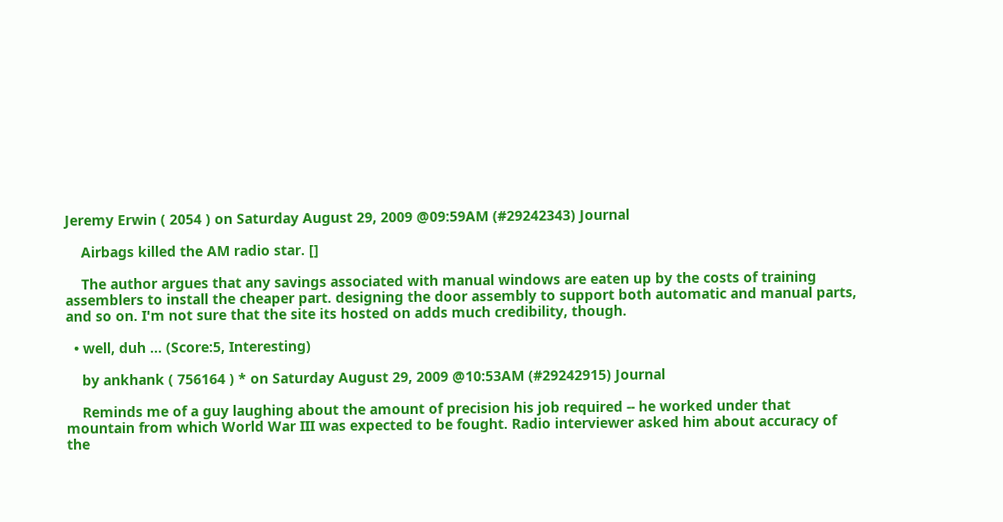Jeremy Erwin ( 2054 ) on Saturday August 29, 2009 @09:59AM (#29242343) Journal

    Airbags killed the AM radio star. []

    The author argues that any savings associated with manual windows are eaten up by the costs of training assemblers to install the cheaper part. designing the door assembly to support both automatic and manual parts, and so on. I'm not sure that the site its hosted on adds much credibility, though.

  • well, duh ... (Score:5, Interesting)

    by ankhank ( 756164 ) * on Saturday August 29, 2009 @10:53AM (#29242915) Journal

    Reminds me of a guy laughing about the amount of precision his job required -- he worked under that mountain from which World War III was expected to be fought. Radio interviewer asked him about accuracy of the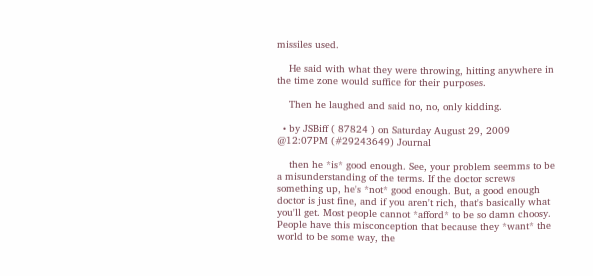missiles used.

    He said with what they were throwing, hitting anywhere in the time zone would suffice for their purposes.

    Then he laughed and said no, no, only kidding.

  • by JSBiff ( 87824 ) on Saturday August 29, 2009 @12:07PM (#29243649) Journal

    then he *is* good enough. See, your problem seemms to be a misunderstanding of the terms. If the doctor screws something up, he's *not* good enough. But, a good enough doctor is just fine, and if you aren't rich, that's basically what you'll get. Most people cannot *afford* to be so damn choosy. People have this misconception that because they *want* the world to be some way, the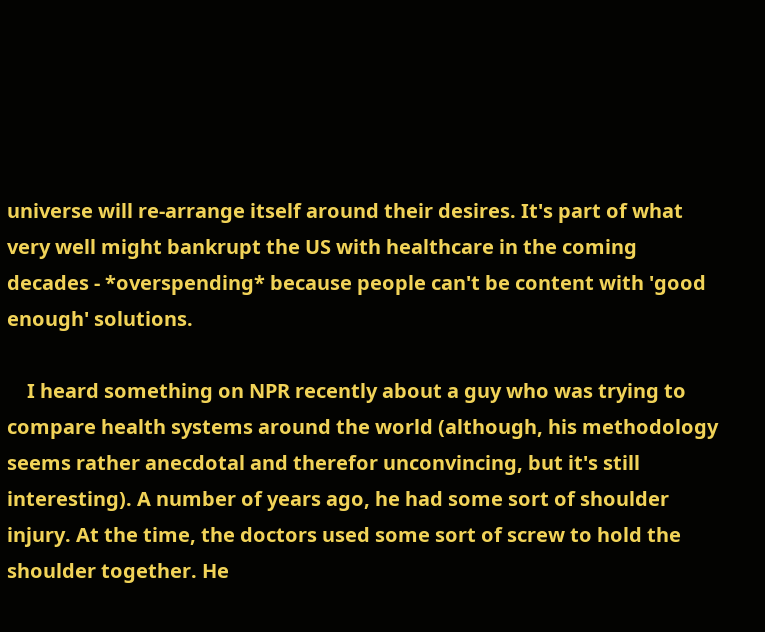universe will re-arrange itself around their desires. It's part of what very well might bankrupt the US with healthcare in the coming decades - *overspending* because people can't be content with 'good enough' solutions.

    I heard something on NPR recently about a guy who was trying to compare health systems around the world (although, his methodology seems rather anecdotal and therefor unconvincing, but it's still interesting). A number of years ago, he had some sort of shoulder injury. At the time, the doctors used some sort of screw to hold the shoulder together. He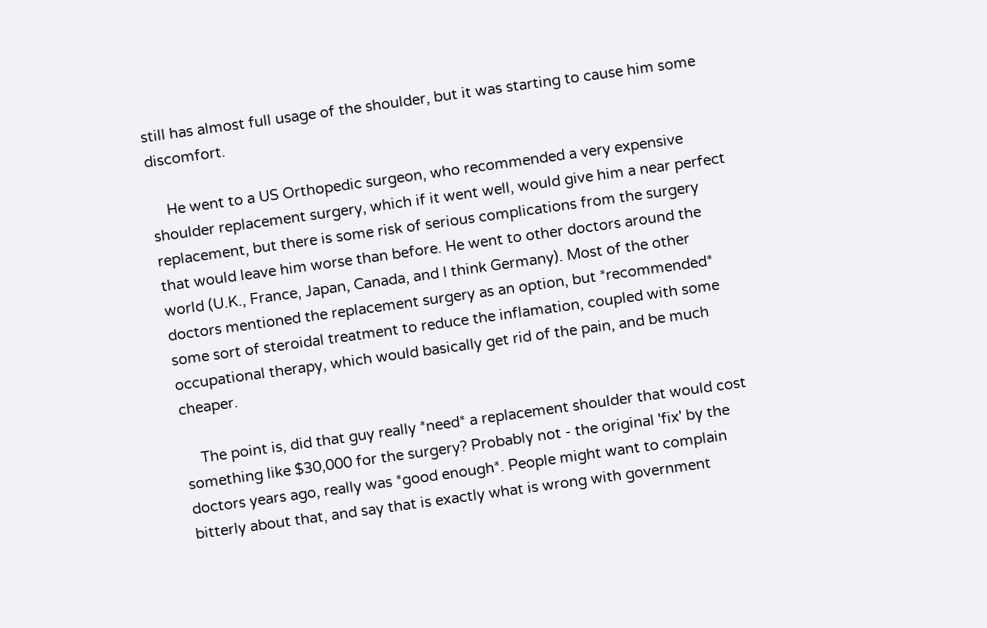still has almost full usage of the shoulder, but it was starting to cause him some discomfort.

    He went to a US Orthopedic surgeon, who recommended a very expensive shoulder replacement surgery, which if it went well, would give him a near perfect replacement, but there is some risk of serious complications from the surgery that would leave him worse than before. He went to other doctors around the world (U.K., France, Japan, Canada, and I think Germany). Most of the other doctors mentioned the replacement surgery as an option, but *recommended* some sort of steroidal treatment to reduce the inflamation, coupled with some occupational therapy, which would basically get rid of the pain, and be much cheaper.

    The point is, did that guy really *need* a replacement shoulder that would cost something like $30,000 for the surgery? Probably not - the original 'fix' by the doctors years ago, really was *good enough*. People might want to complain bitterly about that, and say that is exactly what is wrong with government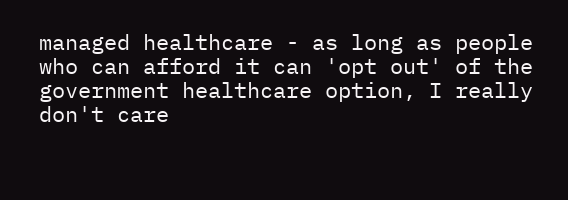managed healthcare - as long as people who can afford it can 'opt out' of the government healthcare option, I really don't care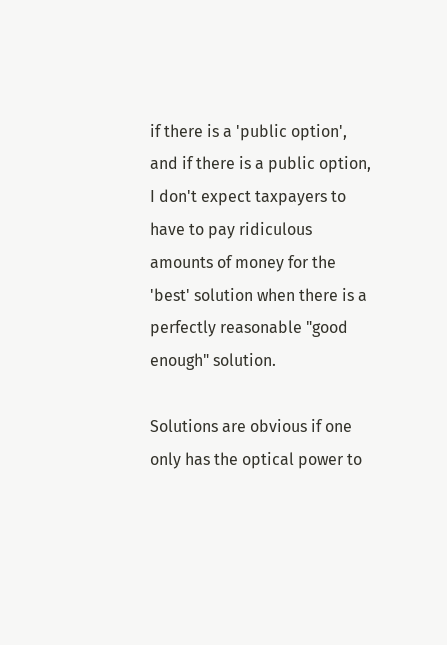if there is a 'public option', and if there is a public option, I don't expect taxpayers to have to pay ridiculous amounts of money for the 'best' solution when there is a perfectly reasonable "good enough" solution.

Solutions are obvious if one only has the optical power to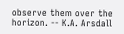observe them over the horizon. -- K.A. Arsdall